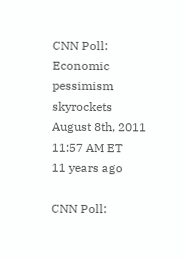CNN Poll: Economic pessimism skyrockets
August 8th, 2011
11:57 AM ET
11 years ago

CNN Poll: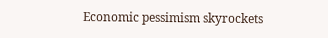Economic pessimism skyrockets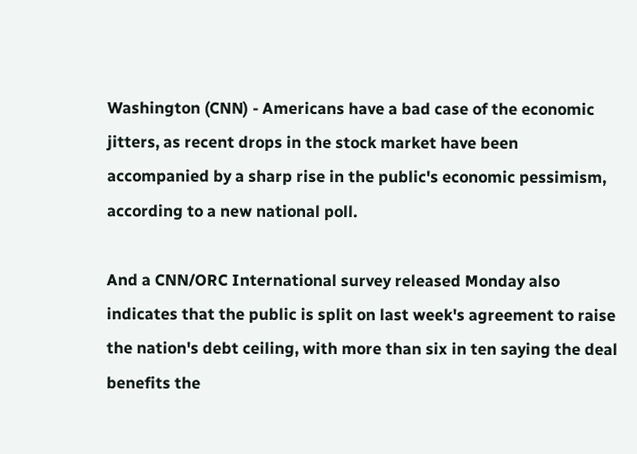Washington (CNN) - Americans have a bad case of the economic jitters, as recent drops in the stock market have been accompanied by a sharp rise in the public's economic pessimism, according to a new national poll.

And a CNN/ORC International survey released Monday also indicates that the public is split on last week's agreement to raise the nation's debt ceiling, with more than six in ten saying the deal benefits the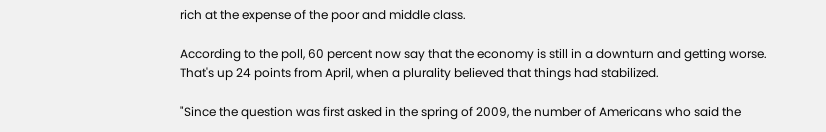rich at the expense of the poor and middle class.

According to the poll, 60 percent now say that the economy is still in a downturn and getting worse. That's up 24 points from April, when a plurality believed that things had stabilized.

"Since the question was first asked in the spring of 2009, the number of Americans who said the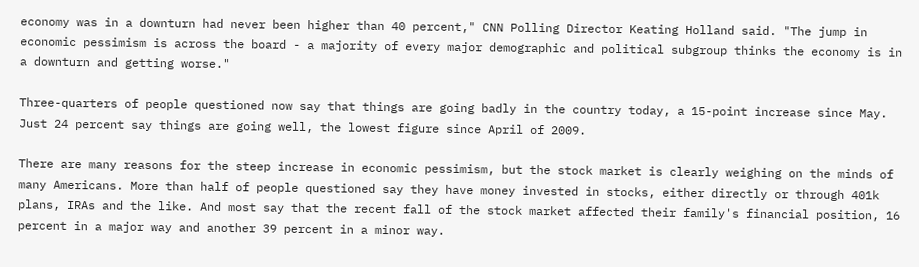economy was in a downturn had never been higher than 40 percent," CNN Polling Director Keating Holland said. "The jump in economic pessimism is across the board - a majority of every major demographic and political subgroup thinks the economy is in a downturn and getting worse."

Three-quarters of people questioned now say that things are going badly in the country today, a 15-point increase since May. Just 24 percent say things are going well, the lowest figure since April of 2009.

There are many reasons for the steep increase in economic pessimism, but the stock market is clearly weighing on the minds of many Americans. More than half of people questioned say they have money invested in stocks, either directly or through 401k plans, IRAs and the like. And most say that the recent fall of the stock market affected their family's financial position, 16 percent in a major way and another 39 percent in a minor way.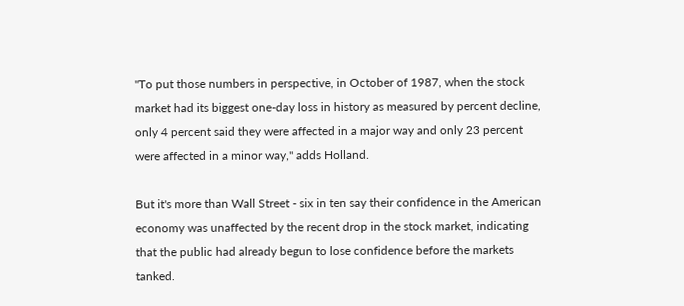"To put those numbers in perspective, in October of 1987, when the stock market had its biggest one-day loss in history as measured by percent decline, only 4 percent said they were affected in a major way and only 23 percent were affected in a minor way," adds Holland.

But it's more than Wall Street - six in ten say their confidence in the American economy was unaffected by the recent drop in the stock market, indicating that the public had already begun to lose confidence before the markets tanked.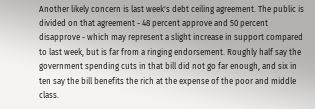Another likely concern is last week's debt ceiling agreement. The public is divided on that agreement - 48 percent approve and 50 percent disapprove - which may represent a slight increase in support compared to last week, but is far from a ringing endorsement. Roughly half say the government spending cuts in that bill did not go far enough, and six in ten say the bill benefits the rich at the expense of the poor and middle class.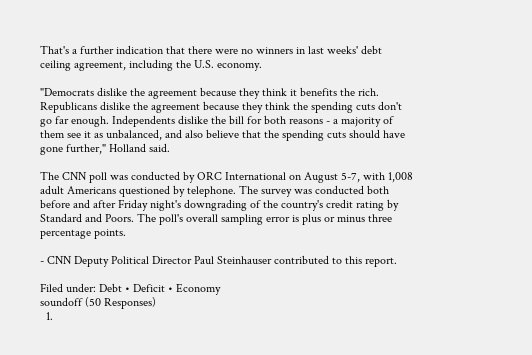That's a further indication that there were no winners in last weeks' debt ceiling agreement, including the U.S. economy.

"Democrats dislike the agreement because they think it benefits the rich. Republicans dislike the agreement because they think the spending cuts don't go far enough. Independents dislike the bill for both reasons - a majority of them see it as unbalanced, and also believe that the spending cuts should have gone further," Holland said.

The CNN poll was conducted by ORC International on August 5-7, with 1,008 adult Americans questioned by telephone. The survey was conducted both before and after Friday night's downgrading of the country's credit rating by Standard and Poors. The poll's overall sampling error is plus or minus three percentage points.

- CNN Deputy Political Director Paul Steinhauser contributed to this report.

Filed under: Debt • Deficit • Economy
soundoff (50 Responses)
  1.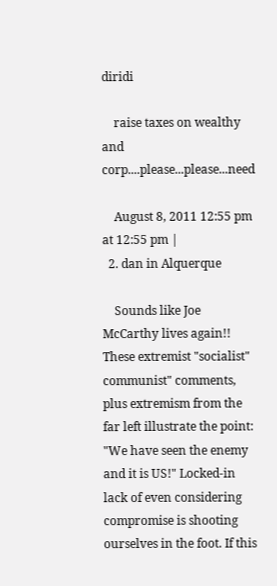diridi

    raise taxes on wealthy and corp....please...please...need

    August 8, 2011 12:55 pm at 12:55 pm |
  2. dan in Alquerque

    Sounds like Joe McCarthy lives again!! These extremist "socialist" communist" comments, plus extremism from the far left illustrate the point: "We have seen the enemy and it is US!" Locked-in lack of even considering compromise is shooting ourselves in the foot. If this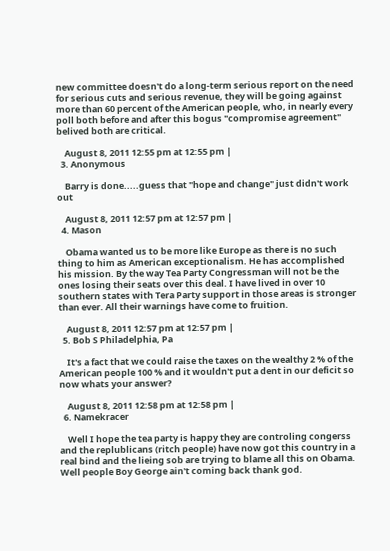new committee doesn't do a long-term serious report on the need for serious cuts and serious revenue, they will be going against more than 60 percent of the American people, who, in nearly every poll both before and after this bogus "compromise agreement" belived both are critical.

    August 8, 2011 12:55 pm at 12:55 pm |
  3. Anonymous

    Barry is done.....guess that "hope and change" just didn't work out

    August 8, 2011 12:57 pm at 12:57 pm |
  4. Mason

    Obama wanted us to be more like Europe as there is no such thing to him as American exceptionalism. He has accomplished his mission. By the way Tea Party Congressman will not be the ones losing their seats over this deal. I have lived in over 10 southern states with Tera Party support in those areas is stronger than ever. All their warnings have come to fruition.

    August 8, 2011 12:57 pm at 12:57 pm |
  5. Bob S Philadelphia, Pa

    It's a fact that we could raise the taxes on the wealthy 2 % of the American people 100 % and it wouldn't put a dent in our deficit so now whats your answer?

    August 8, 2011 12:58 pm at 12:58 pm |
  6. Namekracer

    Well I hope the tea party is happy they are controling congerss and the replublicans (ritch people) have now got this country in a real bind and the lieing sob are trying to blame all this on Obama. Well people Boy George ain't coming back thank god.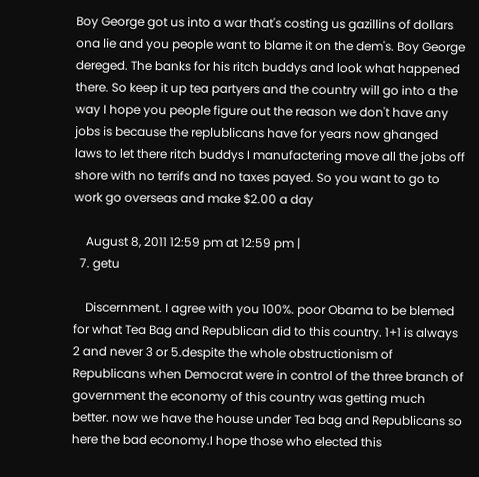Boy George got us into a war that's costing us gazillins of dollars ona lie and you people want to blame it on the dem's. Boy George dereged. The banks for his ritch buddys and look what happened there. So keep it up tea partyers and the country will go into a the way I hope you people figure out the reason we don't have any jobs is because the replublicans have for years now ghanged laws to let there ritch buddys I manufactering move all the jobs off shore with no terrifs and no taxes payed. So you want to go to work go overseas and make $2.00 a day

    August 8, 2011 12:59 pm at 12:59 pm |
  7. getu

    Discernment. I agree with you 100%. poor Obama to be blemed for what Tea Bag and Republican did to this country. 1+1 is always 2 and never 3 or 5.despite the whole obstructionism of Republicans when Democrat were in control of the three branch of government the economy of this country was getting much better. now we have the house under Tea bag and Republicans so here the bad economy.I hope those who elected this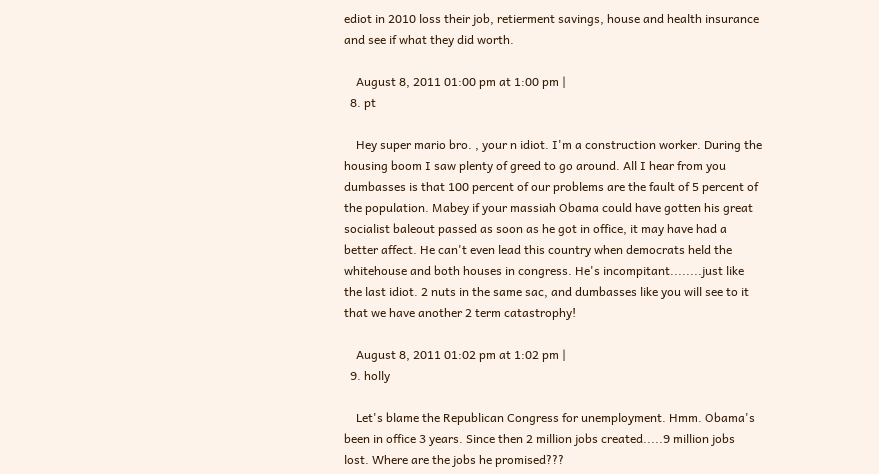ediot in 2010 loss their job, retierment savings, house and health insurance and see if what they did worth.

    August 8, 2011 01:00 pm at 1:00 pm |
  8. pt

    Hey super mario bro. , your n idiot. I'm a construction worker. During the housing boom I saw plenty of greed to go around. All I hear from you dumbasses is that 100 percent of our problems are the fault of 5 percent of the population. Mabey if your massiah Obama could have gotten his great socialist baleout passed as soon as he got in office, it may have had a better affect. He can't even lead this country when democrats held the whitehouse and both houses in congress. He's incompitant........just like the last idiot. 2 nuts in the same sac, and dumbasses like you will see to it that we have another 2 term catastrophy!

    August 8, 2011 01:02 pm at 1:02 pm |
  9. holly

    Let's blame the Republican Congress for unemployment. Hmm. Obama's been in office 3 years. Since then 2 million jobs created.....9 million jobs lost. Where are the jobs he promised???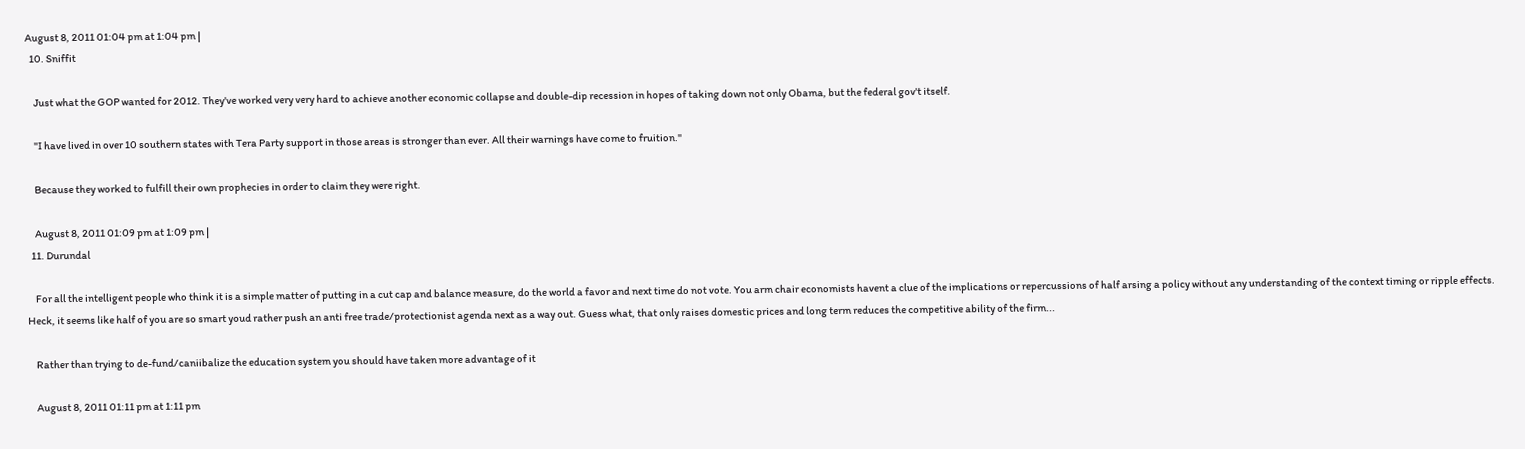August 8, 2011 01:04 pm at 1:04 pm |
  10. Sniffit

    Just what the GOP wanted for 2012. They've worked very very hard to achieve another economic collapse and double-dip recession in hopes of taking down not only Obama, but the federal gov't itself.

    "I have lived in over 10 southern states with Tera Party support in those areas is stronger than ever. All their warnings have come to fruition."

    Because they worked to fulfill their own prophecies in order to claim they were right.

    August 8, 2011 01:09 pm at 1:09 pm |
  11. Durundal

    For all the intelligent people who think it is a simple matter of putting in a cut cap and balance measure, do the world a favor and next time do not vote. You arm chair economists havent a clue of the implications or repercussions of half arsing a policy without any understanding of the context timing or ripple effects. Heck, it seems like half of you are so smart youd rather push an anti free trade/protectionist agenda next as a way out. Guess what, that only raises domestic prices and long term reduces the competitive ability of the firm...

    Rather than trying to de-fund/caniibalize the education system you should have taken more advantage of it

    August 8, 2011 01:11 pm at 1:11 pm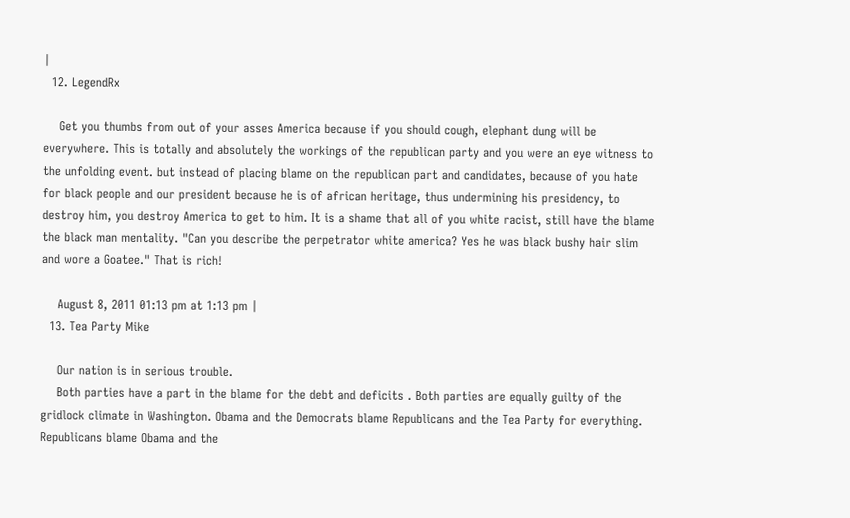|
  12. LegendRx

    Get you thumbs from out of your asses America because if you should cough, elephant dung will be everywhere. This is totally and absolutely the workings of the republican party and you were an eye witness to the unfolding event. but instead of placing blame on the republican part and candidates, because of you hate for black people and our president because he is of african heritage, thus undermining his presidency, to destroy him, you destroy America to get to him. It is a shame that all of you white racist, still have the blame the black man mentality. "Can you describe the perpetrator white america? Yes he was black bushy hair slim and wore a Goatee." That is rich!

    August 8, 2011 01:13 pm at 1:13 pm |
  13. Tea Party Mike

    Our nation is in serious trouble.
    Both parties have a part in the blame for the debt and deficits . Both parties are equally guilty of the gridlock climate in Washington. Obama and the Democrats blame Republicans and the Tea Party for everything. Republicans blame Obama and the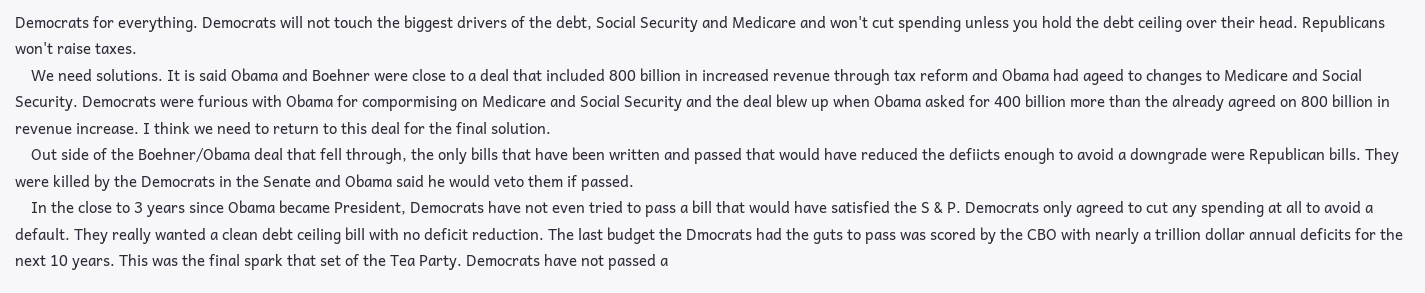Democrats for everything. Democrats will not touch the biggest drivers of the debt, Social Security and Medicare and won't cut spending unless you hold the debt ceiling over their head. Republicans won't raise taxes.
    We need solutions. It is said Obama and Boehner were close to a deal that included 800 billion in increased revenue through tax reform and Obama had ageed to changes to Medicare and Social Security. Democrats were furious with Obama for compormising on Medicare and Social Security and the deal blew up when Obama asked for 400 billion more than the already agreed on 800 billion in revenue increase. I think we need to return to this deal for the final solution.
    Out side of the Boehner/Obama deal that fell through, the only bills that have been written and passed that would have reduced the defiicts enough to avoid a downgrade were Republican bills. They were killed by the Democrats in the Senate and Obama said he would veto them if passed.
    In the close to 3 years since Obama became President, Democrats have not even tried to pass a bill that would have satisfied the S & P. Democrats only agreed to cut any spending at all to avoid a default. They really wanted a clean debt ceiling bill with no deficit reduction. The last budget the Dmocrats had the guts to pass was scored by the CBO with nearly a trillion dollar annual deficits for the next 10 years. This was the final spark that set of the Tea Party. Democrats have not passed a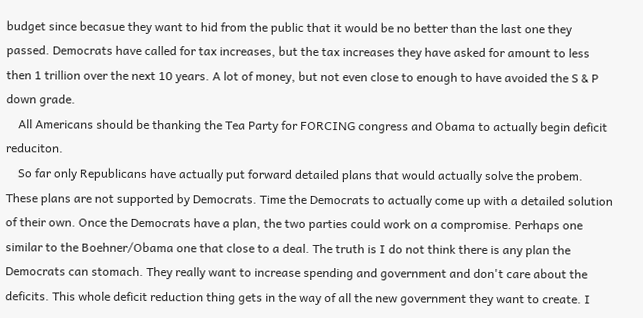budget since becasue they want to hid from the public that it would be no better than the last one they passed. Democrats have called for tax increases, but the tax increases they have asked for amount to less then 1 trillion over the next 10 years. A lot of money, but not even close to enough to have avoided the S & P down grade.
    All Americans should be thanking the Tea Party for FORCING congress and Obama to actually begin deficit reduciton.
    So far only Republicans have actually put forward detailed plans that would actually solve the probem. These plans are not supported by Democrats. Time the Democrats to actually come up with a detailed solution of their own. Once the Democrats have a plan, the two parties could work on a compromise. Perhaps one similar to the Boehner/Obama one that close to a deal. The truth is I do not think there is any plan the Democrats can stomach. They really want to increase spending and government and don't care about the deficits. This whole deficit reduction thing gets in the way of all the new government they want to create. I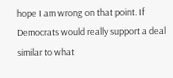hope I am wrong on that point. If Democrats would really support a deal similar to what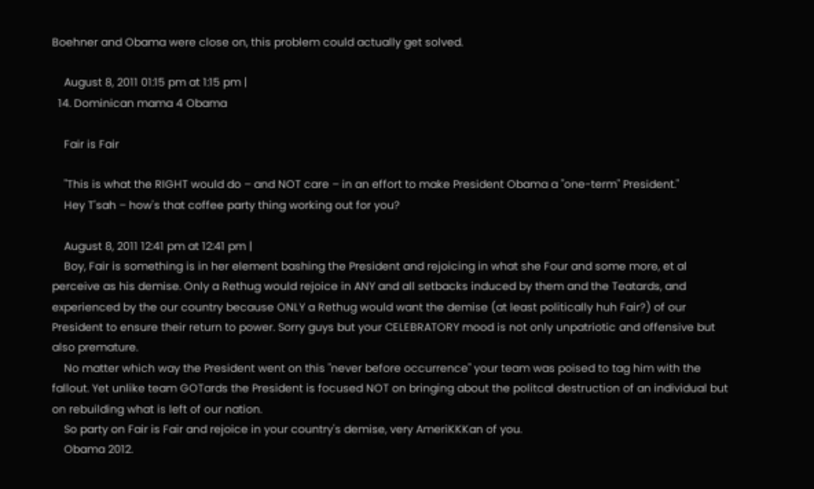Boehner and Obama were close on, this problem could actually get solved.

    August 8, 2011 01:15 pm at 1:15 pm |
  14. Dominican mama 4 Obama

    Fair is Fair

    "This is what the RIGHT would do – and NOT care – in an effort to make President Obama a "one-term" President."
    Hey T'sah – how's that coffee party thing working out for you?

    August 8, 2011 12:41 pm at 12:41 pm |
    Boy, Fair is something is in her element bashing the President and rejoicing in what she Four and some more, et al perceive as his demise. Only a Rethug would rejoice in ANY and all setbacks induced by them and the Teatards, and experienced by the our country because ONLY a Rethug would want the demise (at least politically huh Fair?) of our President to ensure their return to power. Sorry guys but your CELEBRATORY mood is not only unpatriotic and offensive but also premature.
    No matter which way the President went on this "never before occurrence" your team was poised to tag him with the fallout. Yet unlike team GOTards the President is focused NOT on bringing about the politcal destruction of an individual but on rebuilding what is left of our nation.
    So party on Fair is Fair and rejoice in your country's demise, very AmeriKKKan of you.
    Obama 2012.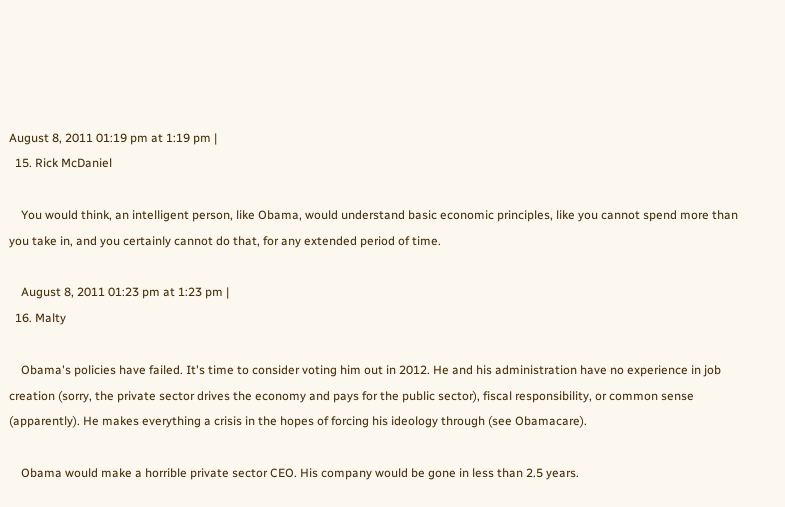August 8, 2011 01:19 pm at 1:19 pm |
  15. Rick McDaniel

    You would think, an intelligent person, like Obama, would understand basic economic principles, like you cannot spend more than you take in, and you certainly cannot do that, for any extended period of time.

    August 8, 2011 01:23 pm at 1:23 pm |
  16. Malty

    Obama's policies have failed. It's time to consider voting him out in 2012. He and his administration have no experience in job creation (sorry, the private sector drives the economy and pays for the public sector), fiscal responsibility, or common sense (apparently). He makes everything a crisis in the hopes of forcing his ideology through (see Obamacare).

    Obama would make a horrible private sector CEO. His company would be gone in less than 2.5 years.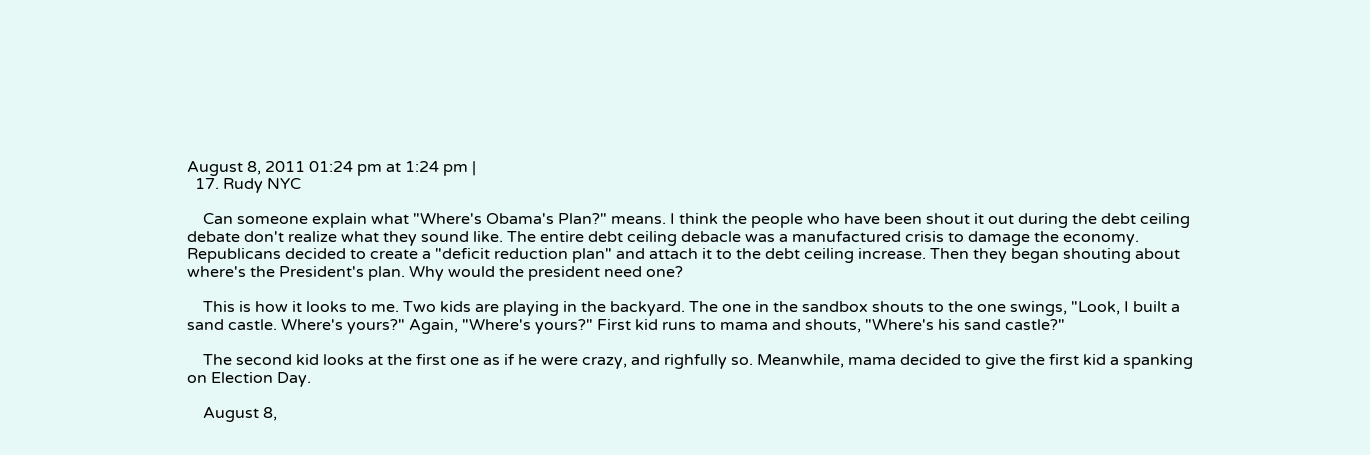August 8, 2011 01:24 pm at 1:24 pm |
  17. Rudy NYC

    Can someone explain what "Where's Obama's Plan?" means. I think the people who have been shout it out during the debt ceiling debate don't realize what they sound like. The entire debt ceiling debacle was a manufactured crisis to damage the economy. Republicans decided to create a "deficit reduction plan" and attach it to the debt ceiling increase. Then they began shouting about where's the President's plan. Why would the president need one?

    This is how it looks to me. Two kids are playing in the backyard. The one in the sandbox shouts to the one swings, "Look, I built a sand castle. Where's yours?" Again, "Where's yours?" First kid runs to mama and shouts, "Where's his sand castle?"

    The second kid looks at the first one as if he were crazy, and righfully so. Meanwhile, mama decided to give the first kid a spanking on Election Day.

    August 8,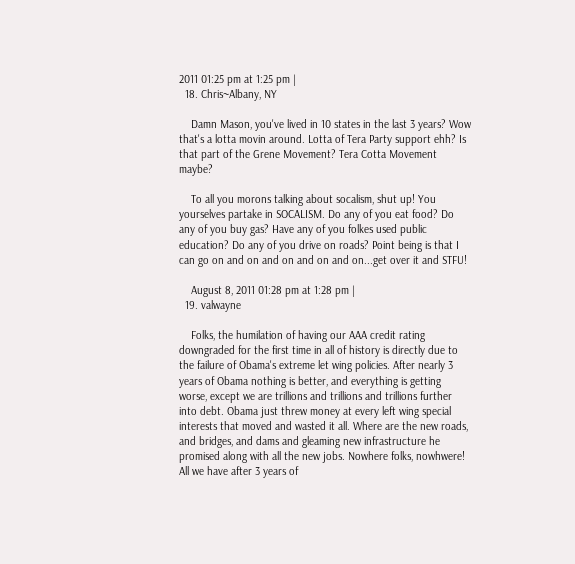2011 01:25 pm at 1:25 pm |
  18. Chris~Albany, NY

    Damn Mason, you've lived in 10 states in the last 3 years? Wow that's a lotta movin around. Lotta of Tera Party support ehh? Is that part of the Grene Movement? Tera Cotta Movement maybe?

    To all you morons talking about socalism, shut up! You yourselves partake in SOCALISM. Do any of you eat food? Do any of you buy gas? Have any of you folkes used public education? Do any of you drive on roads? Point being is that I can go on and on and on and on and on...get over it and STFU!

    August 8, 2011 01:28 pm at 1:28 pm |
  19. valwayne

    Folks, the humilation of having our AAA credit rating downgraded for the first time in all of history is directly due to the failure of Obama's extreme let wing policies. After nearly 3 years of Obama nothing is better, and everything is getting worse, except we are trillions and trillions and trillions further into debt. Obama just threw money at every left wing special interests that moved and wasted it all. Where are the new roads, and bridges, and dams and gleaming new infrastructure he promised along with all the new jobs. Nowhere folks, nowhwere! All we have after 3 years of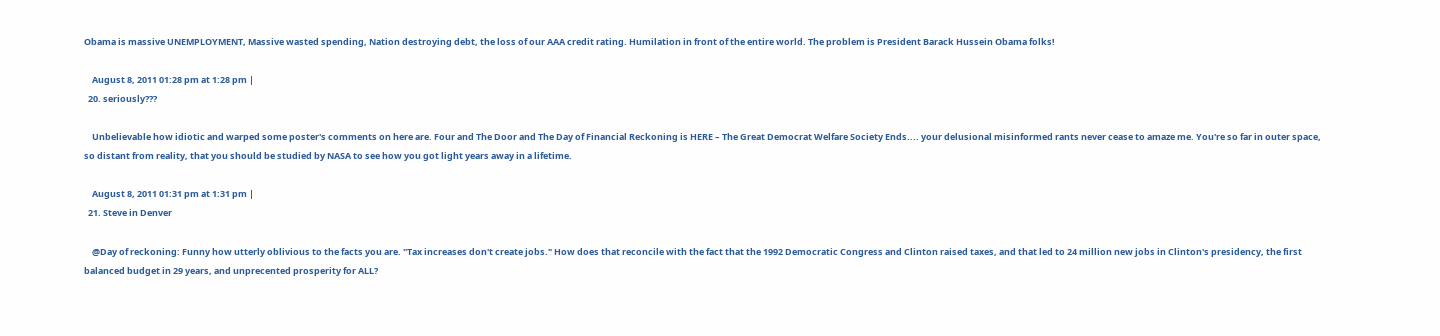Obama is massive UNEMPLOYMENT, Massive wasted spending, Nation destroying debt, the loss of our AAA credit rating. Humilation in front of the entire world. The problem is President Barack Hussein Obama folks!

    August 8, 2011 01:28 pm at 1:28 pm |
  20. seriously???

    Unbelievable how idiotic and warped some poster's comments on here are. Four and The Door and The Day of Financial Reckoning is HERE – The Great Democrat Welfare Society Ends.... your delusional misinformed rants never cease to amaze me. You're so far in outer space, so distant from reality, that you should be studied by NASA to see how you got light years away in a lifetime.

    August 8, 2011 01:31 pm at 1:31 pm |
  21. Steve in Denver

    @Day of reckoning: Funny how utterly oblivious to the facts you are. "Tax increases don't create jobs." How does that reconcile with the fact that the 1992 Democratic Congress and Clinton raised taxes, and that led to 24 million new jobs in Clinton's presidency, the first balanced budget in 29 years, and unprecented prosperity for ALL?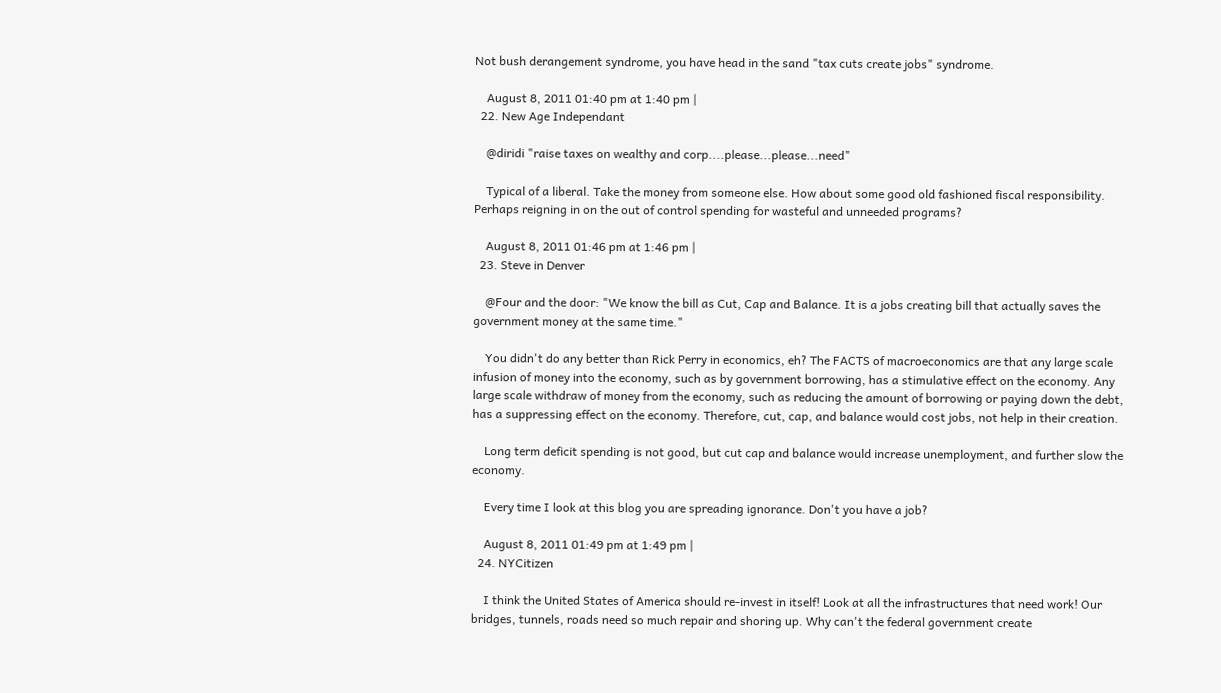Not bush derangement syndrome, you have head in the sand "tax cuts create jobs" syndrome.

    August 8, 2011 01:40 pm at 1:40 pm |
  22. New Age Independant

    @diridi "raise taxes on wealthy and corp....please...please...need"

    Typical of a liberal. Take the money from someone else. How about some good old fashioned fiscal responsibility. Perhaps reigning in on the out of control spending for wasteful and unneeded programs?

    August 8, 2011 01:46 pm at 1:46 pm |
  23. Steve in Denver

    @Four and the door: "We know the bill as Cut, Cap and Balance. It is a jobs creating bill that actually saves the government money at the same time."

    You didn't do any better than Rick Perry in economics, eh? The FACTS of macroeconomics are that any large scale infusion of money into the economy, such as by government borrowing, has a stimulative effect on the economy. Any large scale withdraw of money from the economy, such as reducing the amount of borrowing or paying down the debt, has a suppressing effect on the economy. Therefore, cut, cap, and balance would cost jobs, not help in their creation.

    Long term deficit spending is not good, but cut cap and balance would increase unemployment, and further slow the economy.

    Every time I look at this blog you are spreading ignorance. Don't you have a job?

    August 8, 2011 01:49 pm at 1:49 pm |
  24. NYCitizen

    I think the United States of America should re-invest in itself! Look at all the infrastructures that need work! Our bridges, tunnels, roads need so much repair and shoring up. Why can't the federal government create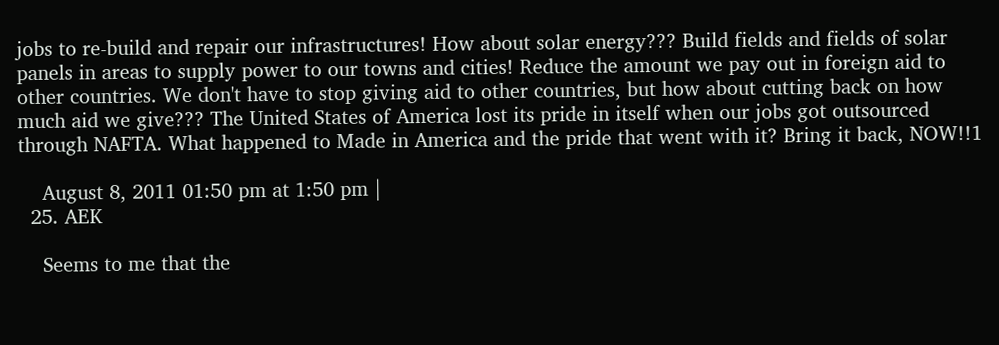jobs to re-build and repair our infrastructures! How about solar energy??? Build fields and fields of solar panels in areas to supply power to our towns and cities! Reduce the amount we pay out in foreign aid to other countries. We don't have to stop giving aid to other countries, but how about cutting back on how much aid we give??? The United States of America lost its pride in itself when our jobs got outsourced through NAFTA. What happened to Made in America and the pride that went with it? Bring it back, NOW!!1

    August 8, 2011 01:50 pm at 1:50 pm |
  25. AEK

    Seems to me that the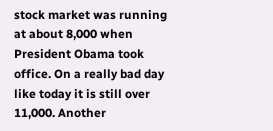stock market was running at about 8,000 when President Obama took office. On a really bad day like today it is still over 11,000. Another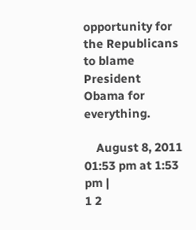opportunity for the Republicans to blame President Obama for everything.

    August 8, 2011 01:53 pm at 1:53 pm |
1 2